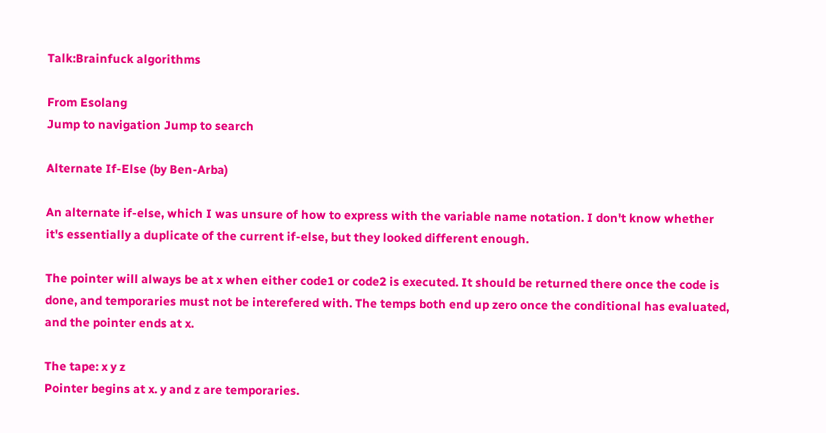Talk:Brainfuck algorithms

From Esolang
Jump to navigation Jump to search

Alternate If-Else (by Ben-Arba)

An alternate if-else, which I was unsure of how to express with the variable name notation. I don't know whether it's essentially a duplicate of the current if-else, but they looked different enough.

The pointer will always be at x when either code1 or code2 is executed. It should be returned there once the code is done, and temporaries must not be interefered with. The temps both end up zero once the conditional has evaluated, and the pointer ends at x.

The tape: x y z
Pointer begins at x. y and z are temporaries.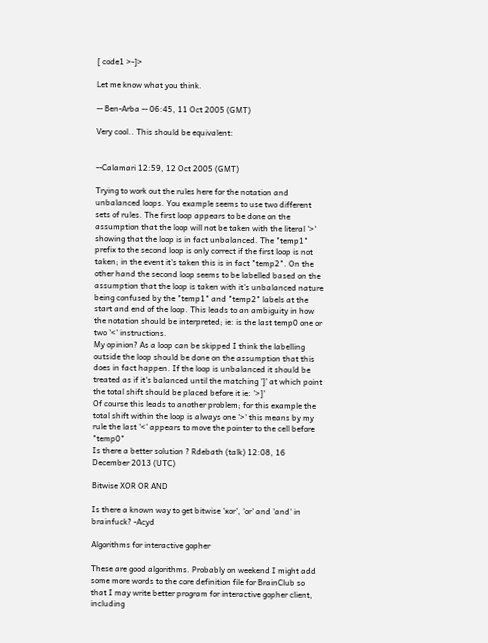[ code1 >-]>

Let me know what you think.

-- Ben-Arba -- 06:45, 11 Oct 2005 (GMT)

Very cool.. This should be equivalent:


--Calamari 12:59, 12 Oct 2005 (GMT)

Trying to work out the rules here for the notation and unbalanced loops. You example seems to use two different sets of rules. The first loop appears to be done on the assumption that the loop will not be taken with the literal '>' showing that the loop is in fact unbalanced. The "temp1" prefix to the second loop is only correct if the first loop is not taken; in the event it's taken this is in fact "temp2". On the other hand the second loop seems to be labelled based on the assumption that the loop is taken with it's unbalanced nature being confused by the "temp1" and "temp2" labels at the start and end of the loop. This leads to an ambiguity in how the notation should be interpreted; ie: is the last temp0 one or two '<' instructions.
My opinion? As a loop can be skipped I think the labelling outside the loop should be done on the assumption that this does in fact happen. If the loop is unbalanced it should be treated as if it's balanced until the matching ']' at which point the total shift should be placed before it ie: '>]'
Of course this leads to another problem; for this example the total shift within the loop is always one '>' this means by my rule the last '<' appears to move the pointer to the cell before "temp0"
Is there a better solution ? Rdebath (talk) 12:08, 16 December 2013 (UTC)

Bitwise XOR OR AND

Is there a known way to get bitwise 'xor', 'or' and 'and' in brainfuck? -Acyd

Algorithms for interactive gopher

These are good algorithms. Probably on weekend I might add some more words to the core definition file for BrainClub so that I may write better program for interactive gopher client, including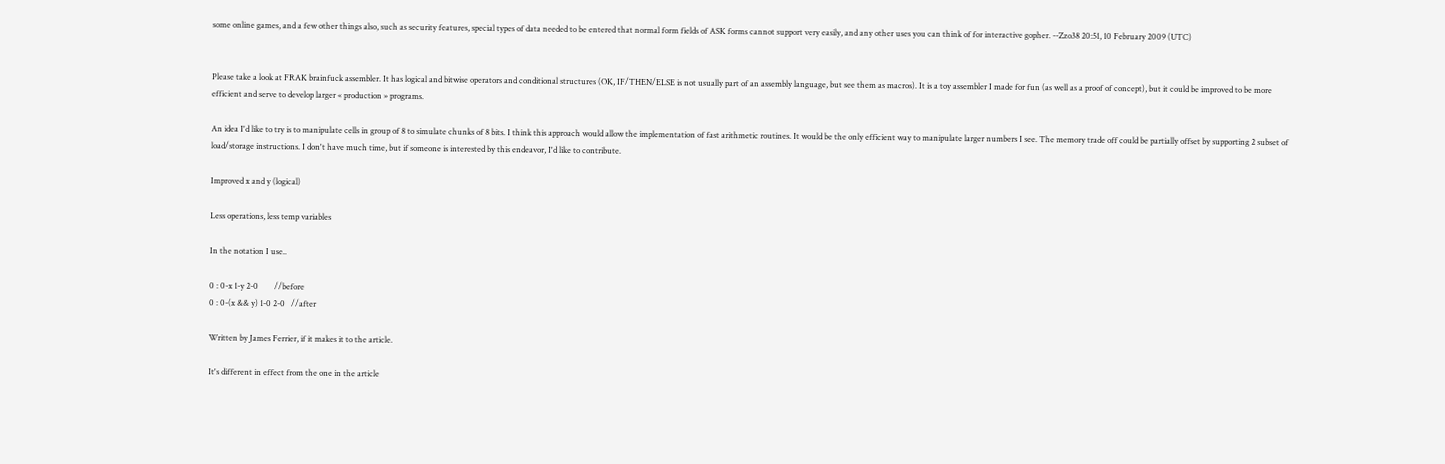some online games, and a few other things also, such as security features, special types of data needed to be entered that normal form fields of ASK forms cannot support very easily, and any other uses you can think of for interactive gopher. --Zzo38 20:51, 10 February 2009 (UTC)


Please take a look at FRAK brainfuck assembler. It has logical and bitwise operators and conditional structures (OK, IF/THEN/ELSE is not usually part of an assembly language, but see them as macros). It is a toy assembler I made for fun (as well as a proof of concept), but it could be improved to be more efficient and serve to develop larger « production » programs.

An idea I'd like to try is to manipulate cells in group of 8 to simulate chunks of 8 bits. I think this approach would allow the implementation of fast arithmetic routines. It would be the only efficient way to manipulate larger numbers I see. The memory trade off could be partially offset by supporting 2 subset of load/storage instructions. I don't have much time, but if someone is interested by this endeavor, I'd like to contribute.

Improved x and y (logical)

Less operations, less temp variables

In the notation I use..

0 : 0-x 1-y 2-0        //before
0 : 0-(x && y) 1-0 2-0   //after

Written by James Ferrier, if it makes it to the article.

It's different in effect from the one in the article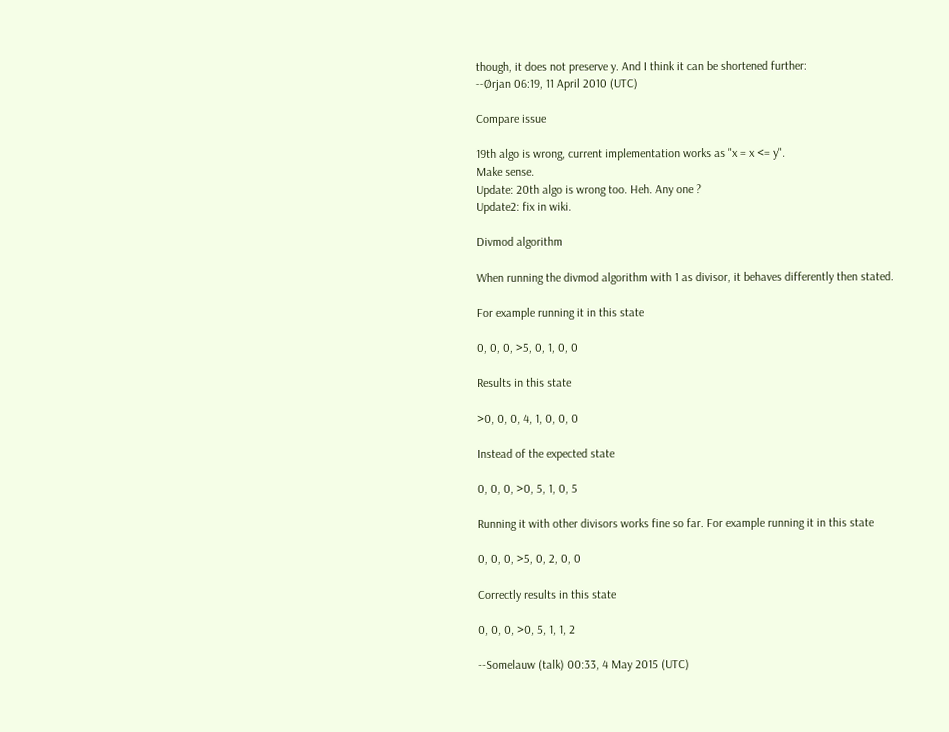though, it does not preserve y. And I think it can be shortened further:
--Ørjan 06:19, 11 April 2010 (UTC)

Compare issue

19th algo is wrong, current implementation works as "x = x <= y".
Make sense.
Update: 20th algo is wrong too. Heh. Any one ?
Update2: fix in wiki.

Divmod algorithm

When running the divmod algorithm with 1 as divisor, it behaves differently then stated.

For example running it in this state

0, 0, 0, >5, 0, 1, 0, 0

Results in this state

>0, 0, 0, 4, 1, 0, 0, 0

Instead of the expected state

0, 0, 0, >0, 5, 1, 0, 5

Running it with other divisors works fine so far. For example running it in this state

0, 0, 0, >5, 0, 2, 0, 0

Correctly results in this state

0, 0, 0, >0, 5, 1, 1, 2

--Somelauw (talk) 00:33, 4 May 2015 (UTC)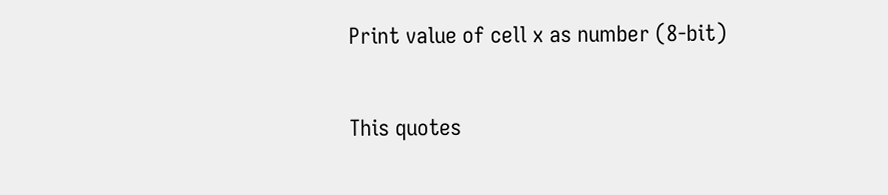Print value of cell x as number (8-bit)

This quotes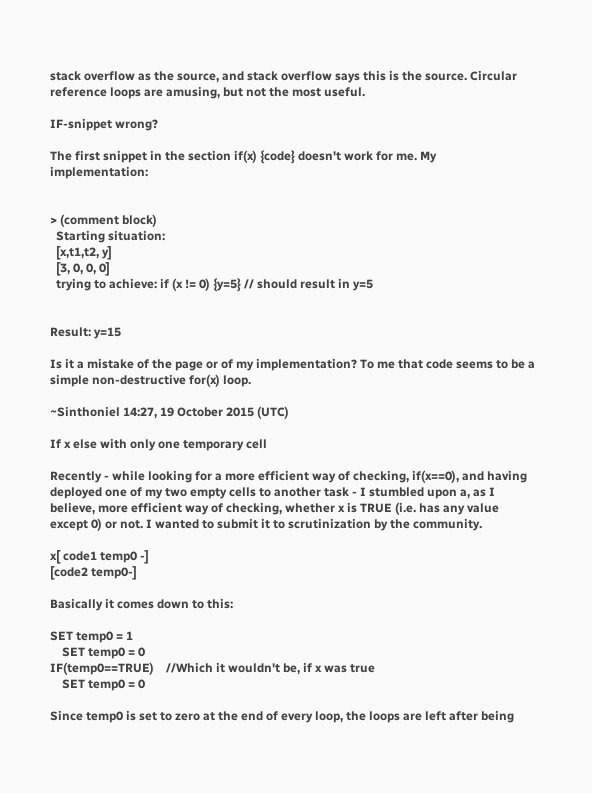stack overflow as the source, and stack overflow says this is the source. Circular reference loops are amusing, but not the most useful.

IF-snippet wrong?

The first snippet in the section if(x) {code} doesn't work for me. My implementation:


> (comment block)
  Starting situation:
  [x,t1,t2, y]
  [3, 0, 0, 0]
  trying to achieve: if (x != 0) {y=5} // should result in y=5


Result: y=15

Is it a mistake of the page or of my implementation? To me that code seems to be a simple non-destructive for(x) loop.

~Sinthoniel 14:27, 19 October 2015 (UTC)

If x else with only one temporary cell

Recently - while looking for a more efficient way of checking, if(x==0), and having deployed one of my two empty cells to another task - I stumbled upon a, as I believe, more efficient way of checking, whether x is TRUE (i.e. has any value except 0) or not. I wanted to submit it to scrutinization by the community.

x[ code1 temp0 -]
[code2 temp0-]

Basically it comes down to this:

SET temp0 = 1
    SET temp0 = 0
IF(temp0==TRUE)    //Which it wouldn't be, if x was true
    SET temp0 = 0

Since temp0 is set to zero at the end of every loop, the loops are left after being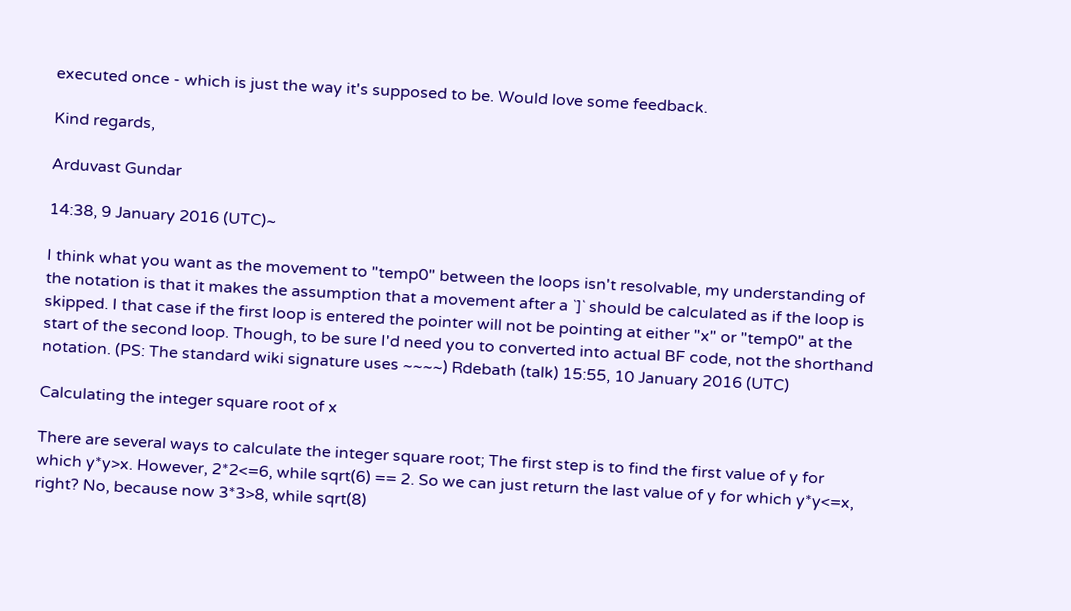executed once - which is just the way it's supposed to be. Would love some feedback.

Kind regards,

Arduvast Gundar

14:38, 9 January 2016 (UTC)~

I think what you want as the movement to "temp0" between the loops isn't resolvable, my understanding of the notation is that it makes the assumption that a movement after a `]` should be calculated as if the loop is skipped. I that case if the first loop is entered the pointer will not be pointing at either "x" or "temp0" at the start of the second loop. Though, to be sure I'd need you to converted into actual BF code, not the shorthand notation. (PS: The standard wiki signature uses ~~~~) Rdebath (talk) 15:55, 10 January 2016 (UTC)

Calculating the integer square root of x

There are several ways to calculate the integer square root; The first step is to find the first value of y for which y*y>x. However, 2*2<=6, while sqrt(6) == 2. So we can just return the last value of y for which y*y<=x, right? No, because now 3*3>8, while sqrt(8)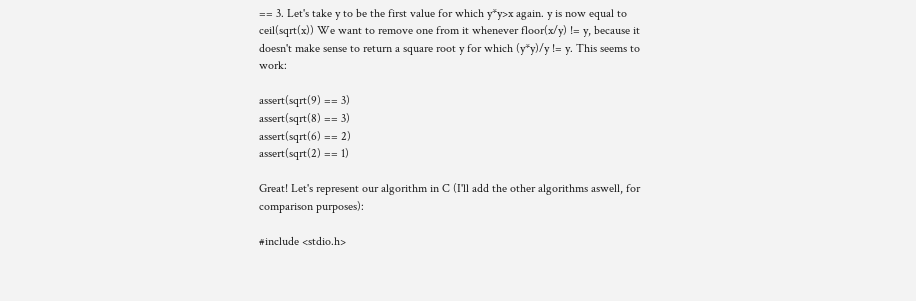== 3. Let's take y to be the first value for which y*y>x again. y is now equal to ceil(sqrt(x)) We want to remove one from it whenever floor(x/y) != y, because it doesn't make sense to return a square root y for which (y*y)/y != y. This seems to work:

assert(sqrt(9) == 3)
assert(sqrt(8) == 3)
assert(sqrt(6) == 2)
assert(sqrt(2) == 1)

Great! Let's represent our algorithm in C (I'll add the other algorithms aswell, for comparison purposes):

#include <stdio.h>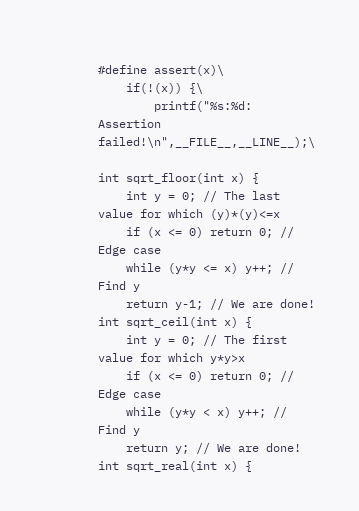#define assert(x)\
    if(!(x)) {\
        printf("%s:%d: Assertion failed!\n",__FILE__,__LINE__);\

int sqrt_floor(int x) {
    int y = 0; // The last value for which (y)*(y)<=x
    if (x <= 0) return 0; // Edge case
    while (y*y <= x) y++; // Find y
    return y-1; // We are done!
int sqrt_ceil(int x) {
    int y = 0; // The first value for which y*y>x
    if (x <= 0) return 0; // Edge case
    while (y*y < x) y++; // Find y
    return y; // We are done!
int sqrt_real(int x) {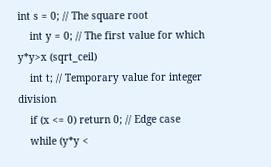int s = 0; // The square root
    int y = 0; // The first value for which y*y>x (sqrt_ceil)
    int t; // Temporary value for integer division
    if (x <= 0) return 0; // Edge case
    while (y*y <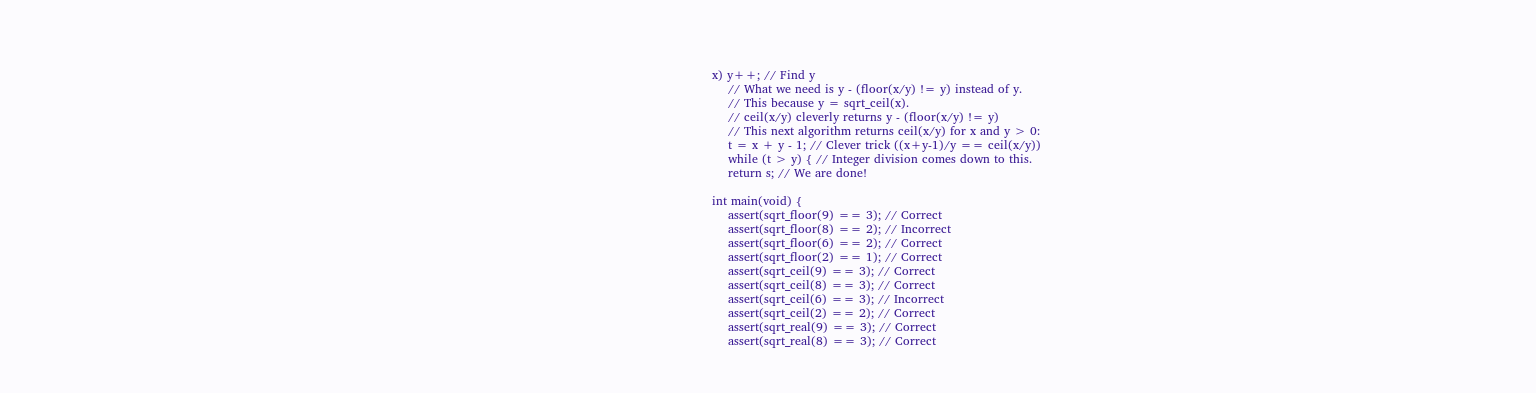x) y++; // Find y
    // What we need is y - (floor(x/y) != y) instead of y.
    // This because y = sqrt_ceil(x).
    // ceil(x/y) cleverly returns y - (floor(x/y) != y)
    // This next algorithm returns ceil(x/y) for x and y > 0:
    t = x + y - 1; // Clever trick ((x+y-1)/y == ceil(x/y))
    while (t > y) { // Integer division comes down to this.
    return s; // We are done!

int main(void) {
    assert(sqrt_floor(9) == 3); // Correct
    assert(sqrt_floor(8) == 2); // Incorrect
    assert(sqrt_floor(6) == 2); // Correct
    assert(sqrt_floor(2) == 1); // Correct
    assert(sqrt_ceil(9) == 3); // Correct
    assert(sqrt_ceil(8) == 3); // Correct
    assert(sqrt_ceil(6) == 3); // Incorrect
    assert(sqrt_ceil(2) == 2); // Correct
    assert(sqrt_real(9) == 3); // Correct
    assert(sqrt_real(8) == 3); // Correct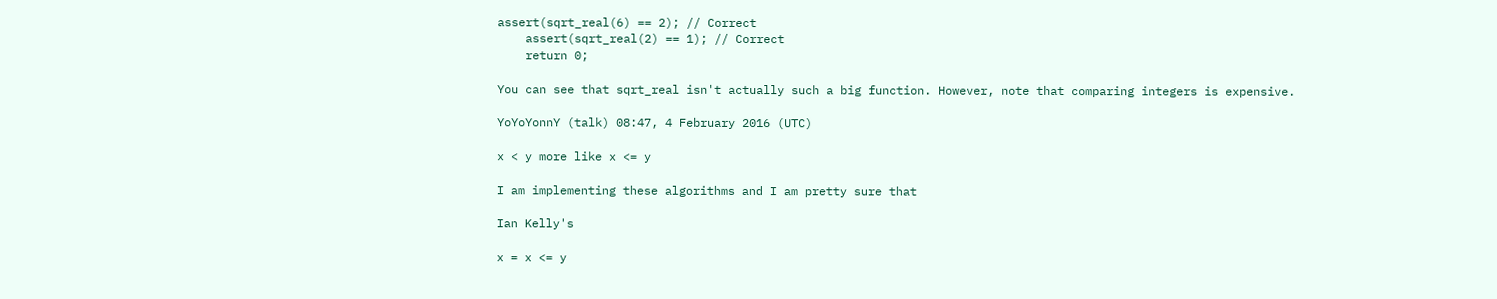assert(sqrt_real(6) == 2); // Correct
    assert(sqrt_real(2) == 1); // Correct
    return 0;

You can see that sqrt_real isn't actually such a big function. However, note that comparing integers is expensive.

YoYoYonnY (talk) 08:47, 4 February 2016 (UTC)

x < y more like x <= y

I am implementing these algorithms and I am pretty sure that

Ian Kelly's

x = x <= y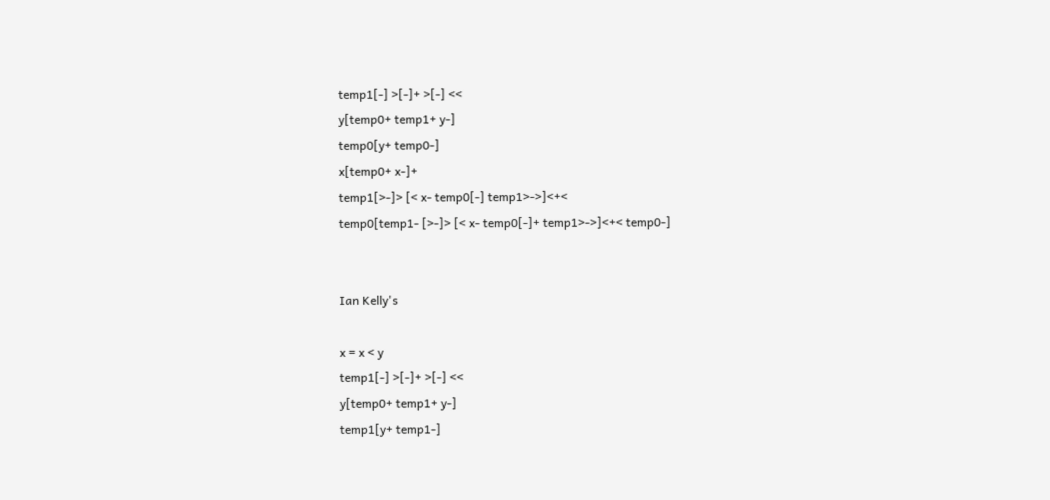temp1[-] >[-]+ >[-] <<
y[temp0+ temp1+ y-]
temp0[y+ temp0-]
x[temp0+ x-]+
temp1[>-]> [< x- temp0[-] temp1>->]<+<
temp0[temp1- [>-]> [< x- temp0[-]+ temp1>->]<+< temp0-]


Ian Kelly's

x = x < y
temp1[-] >[-]+ >[-] <<
y[temp0+ temp1+ y-]
temp1[y+ temp1-]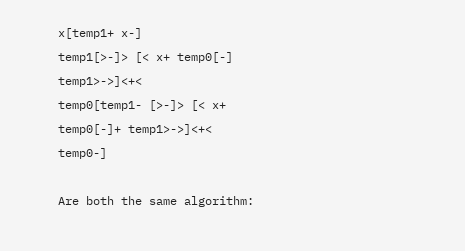x[temp1+ x-]
temp1[>-]> [< x+ temp0[-] temp1>->]<+<
temp0[temp1- [>-]> [< x+ temp0[-]+ temp1>->]<+< temp0-]

Are both the same algorithm: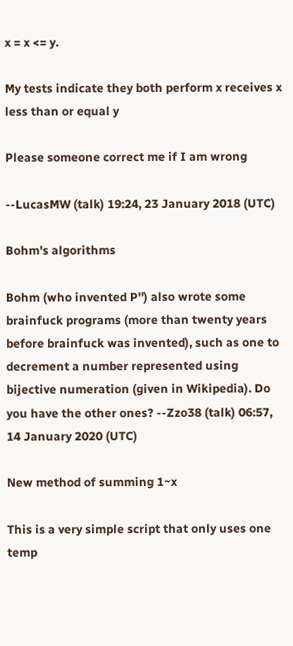x = x <= y.

My tests indicate they both perform x receives x less than or equal y

Please someone correct me if I am wrong

--LucasMW (talk) 19:24, 23 January 2018 (UTC)

Bohm's algorithms

Bohm (who invented P'') also wrote some brainfuck programs (more than twenty years before brainfuck was invented), such as one to decrement a number represented using bijective numeration (given in Wikipedia). Do you have the other ones? --Zzo38 (talk) 06:57, 14 January 2020 (UTC)

New method of summing 1~x

This is a very simple script that only uses one temp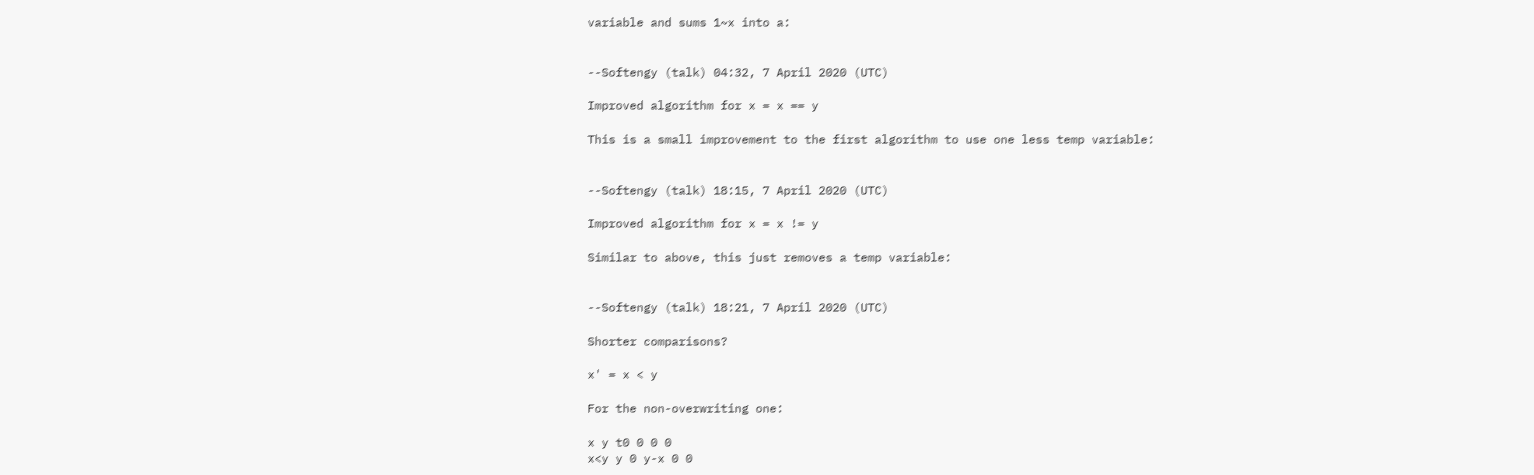variable and sums 1~x into a:


--Softengy (talk) 04:32, 7 April 2020 (UTC)

Improved algorithm for x = x == y

This is a small improvement to the first algorithm to use one less temp variable:


--Softengy (talk) 18:15, 7 April 2020 (UTC)

Improved algorithm for x = x != y

Similar to above, this just removes a temp variable:


--Softengy (talk) 18:21, 7 April 2020 (UTC)

Shorter comparisons?

x' = x < y

For the non-overwriting one:

x y t0 0 0 0
x<y y 0 y-x 0 0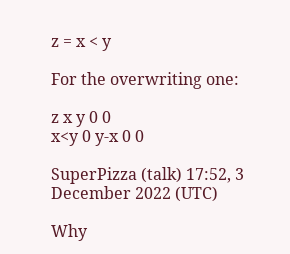z = x < y

For the overwriting one:

z x y 0 0
x<y 0 y-x 0 0

SuperPizza (talk) 17:52, 3 December 2022 (UTC)

Why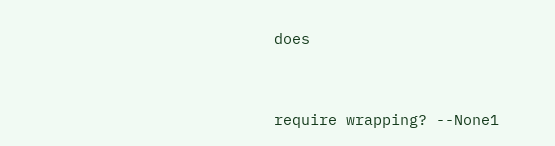does


require wrapping? --None1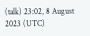(talk) 23:02, 8 August 2023 (UTC)